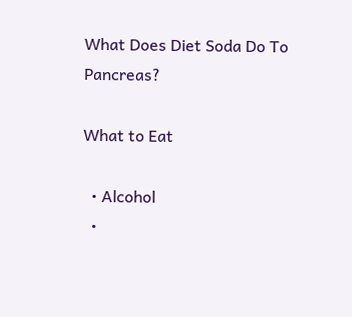What Does Diet Soda Do To Pancreas?

What to Eat

  • Alcohol
  •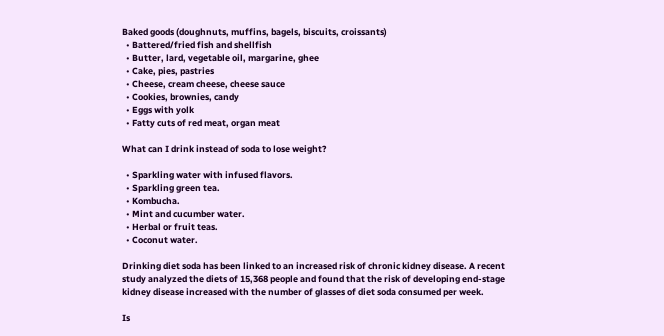Baked goods (doughnuts, muffins, bagels, biscuits, croissants)
  • Battered/fried fish and shellfish
  • Butter, lard, vegetable oil, margarine, ghee
  • Cake, pies, pastries
  • Cheese, cream cheese, cheese sauce
  • Cookies, brownies, candy
  • Eggs with yolk
  • Fatty cuts of red meat, organ meat

What can I drink instead of soda to lose weight?

  • Sparkling water with infused flavors.
  • Sparkling green tea.
  • Kombucha.
  • Mint and cucumber water.
  • Herbal or fruit teas.
  • Coconut water.

Drinking diet soda has been linked to an increased risk of chronic kidney disease. A recent study analyzed the diets of 15,368 people and found that the risk of developing end-stage kidney disease increased with the number of glasses of diet soda consumed per week.

Is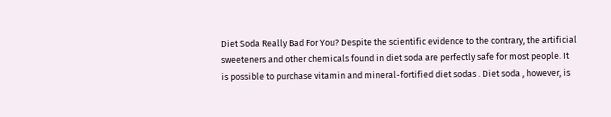Diet Soda Really Bad For You? Despite the scientific evidence to the contrary, the artificial sweeteners and other chemicals found in diet soda are perfectly safe for most people. It is possible to purchase vitamin and mineral-fortified diet sodas . Diet soda , however, is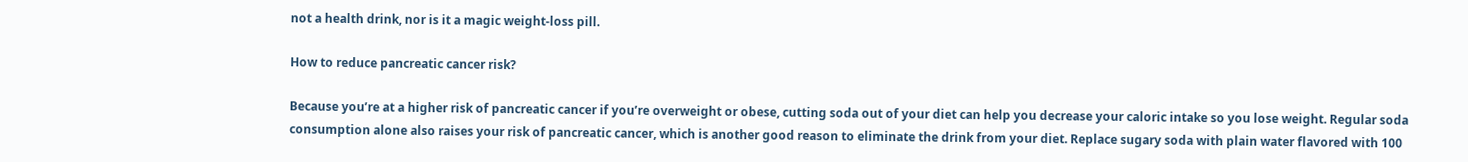not a health drink, nor is it a magic weight-loss pill.

How to reduce pancreatic cancer risk?

Because you’re at a higher risk of pancreatic cancer if you’re overweight or obese, cutting soda out of your diet can help you decrease your caloric intake so you lose weight. Regular soda consumption alone also raises your risk of pancreatic cancer, which is another good reason to eliminate the drink from your diet. Replace sugary soda with plain water flavored with 100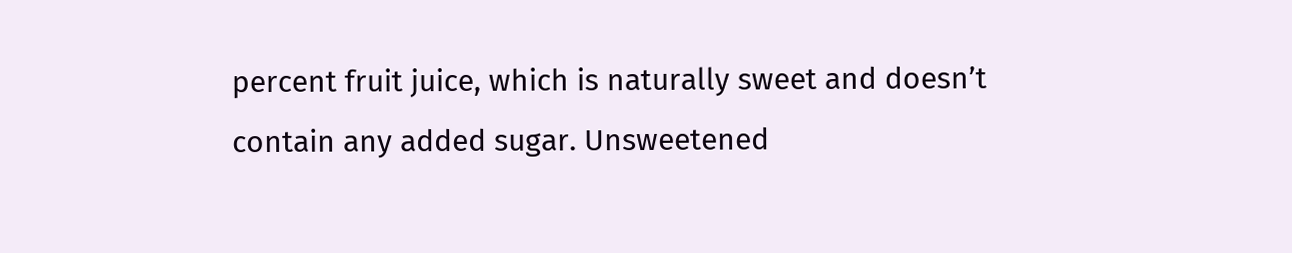percent fruit juice, which is naturally sweet and doesn’t contain any added sugar. Unsweetened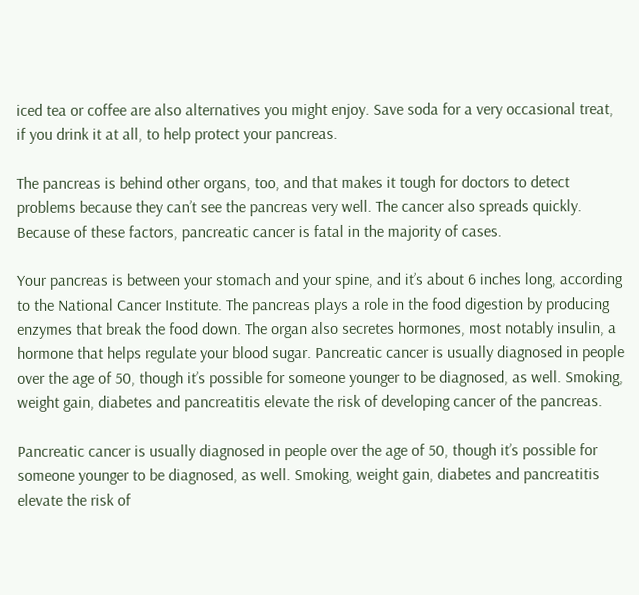iced tea or coffee are also alternatives you might enjoy. Save soda for a very occasional treat, if you drink it at all, to help protect your pancreas.

The pancreas is behind other organs, too, and that makes it tough for doctors to detect problems because they can’t see the pancreas very well. The cancer also spreads quickly. Because of these factors, pancreatic cancer is fatal in the majority of cases.

Your pancreas is between your stomach and your spine, and it’s about 6 inches long, according to the National Cancer Institute. The pancreas plays a role in the food digestion by producing enzymes that break the food down. The organ also secretes hormones, most notably insulin, a hormone that helps regulate your blood sugar. Pancreatic cancer is usually diagnosed in people over the age of 50, though it’s possible for someone younger to be diagnosed, as well. Smoking, weight gain, diabetes and pancreatitis elevate the risk of developing cancer of the pancreas.

Pancreatic cancer is usually diagnosed in people over the age of 50, though it’s possible for someone younger to be diagnosed, as well. Smoking, weight gain, diabetes and pancreatitis elevate the risk of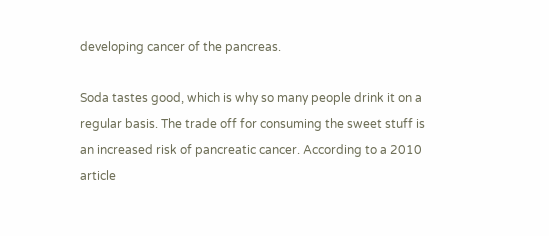developing cancer of the pancreas.

Soda tastes good, which is why so many people drink it on a regular basis. The trade off for consuming the sweet stuff is an increased risk of pancreatic cancer. According to a 2010 article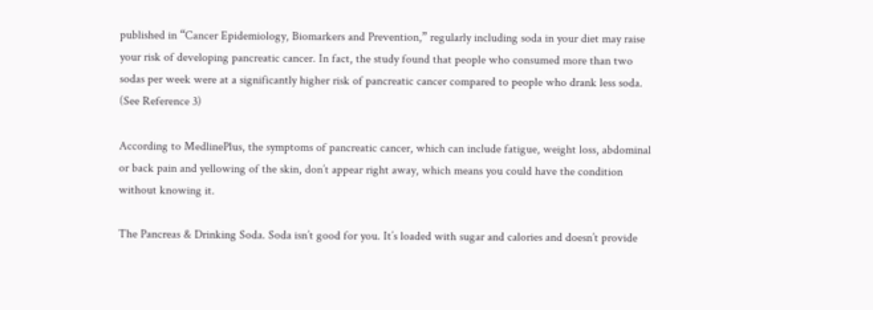published in “Cancer Epidemiology, Biomarkers and Prevention,” regularly including soda in your diet may raise your risk of developing pancreatic cancer. In fact, the study found that people who consumed more than two sodas per week were at a significantly higher risk of pancreatic cancer compared to people who drank less soda. (See Reference 3)

According to MedlinePlus, the symptoms of pancreatic cancer, which can include fatigue, weight loss, abdominal or back pain and yellowing of the skin, don’t appear right away, which means you could have the condition without knowing it.

The Pancreas & Drinking Soda. Soda isn’t good for you. It’s loaded with sugar and calories and doesn’t provide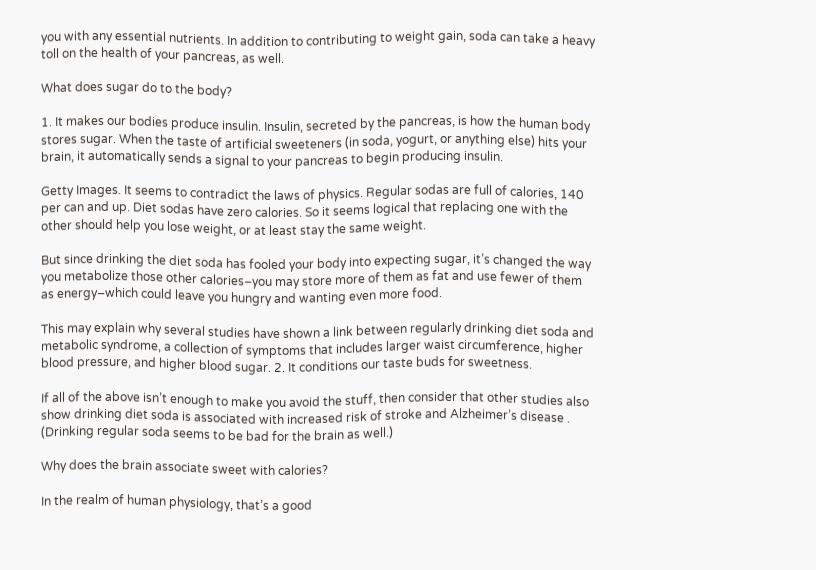you with any essential nutrients. In addition to contributing to weight gain, soda can take a heavy toll on the health of your pancreas, as well.

What does sugar do to the body?

1. It makes our bodies produce insulin. Insulin, secreted by the pancreas, is how the human body stores sugar. When the taste of artificial sweeteners (in soda, yogurt, or anything else) hits your brain, it automatically sends a signal to your pancreas to begin producing insulin.

Getty Images. It seems to contradict the laws of physics. Regular sodas are full of calories, 140 per can and up. Diet sodas have zero calories. So it seems logical that replacing one with the other should help you lose weight, or at least stay the same weight.

But since drinking the diet soda has fooled your body into expecting sugar, it’s changed the way you metabolize those other calories–you may store more of them as fat and use fewer of them as energy–which could leave you hungry and wanting even more food.

This may explain why several studies have shown a link between regularly drinking diet soda and metabolic syndrome, a collection of symptoms that includes larger waist circumference, higher blood pressure, and higher blood sugar. 2. It conditions our taste buds for sweetness.

If all of the above isn’t enough to make you avoid the stuff, then consider that other studies also show drinking diet soda is associated with increased risk of stroke and Alzheimer’s disease . (Drinking regular soda seems to be bad for the brain as well.)

Why does the brain associate sweet with calories?

In the realm of human physiology, that’s a good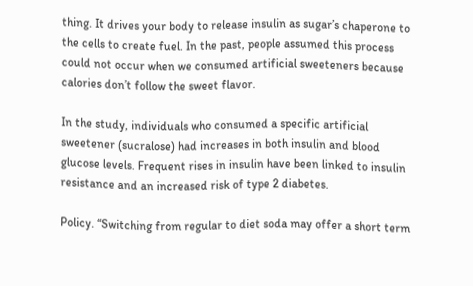thing. It drives your body to release insulin as sugar’s chaperone to the cells to create fuel. In the past, people assumed this process could not occur when we consumed artificial sweeteners because calories don’t follow the sweet flavor.

In the study, individuals who consumed a specific artificial sweetener (sucralose) had increases in both insulin and blood glucose levels. Frequent rises in insulin have been linked to insulin resistance and an increased risk of type 2 diabetes.

Policy. “Switching from regular to diet soda may offer a short term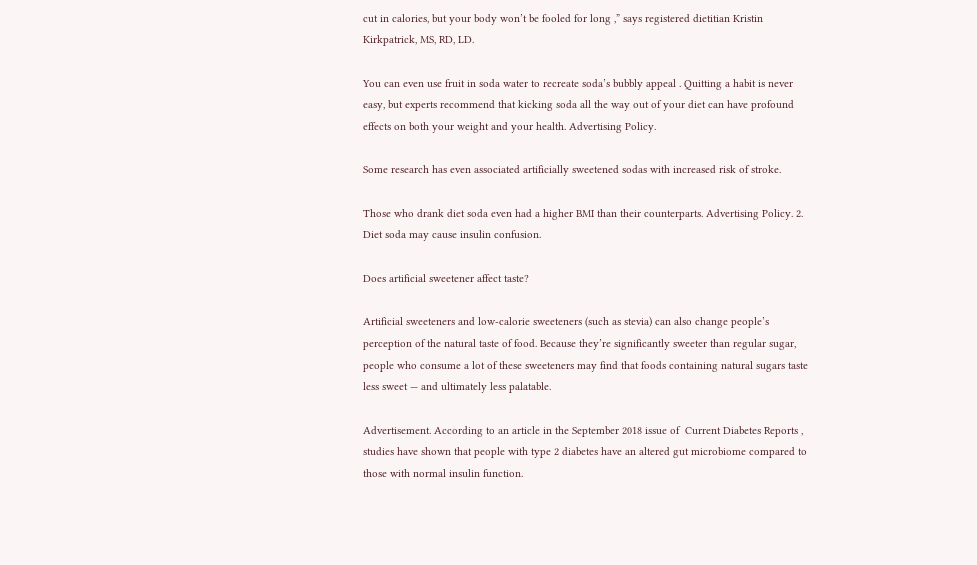cut in calories, but your body won’t be fooled for long ,” says registered dietitian Kristin Kirkpatrick, MS, RD, LD.

You can even use fruit in soda water to recreate soda’s bubbly appeal . Quitting a habit is never easy, but experts recommend that kicking soda all the way out of your diet can have profound effects on both your weight and your health. Advertising Policy.

Some research has even associated artificially sweetened sodas with increased risk of stroke.

Those who drank diet soda even had a higher BMI than their counterparts. Advertising Policy. 2. Diet soda may cause insulin confusion.

Does artificial sweetener affect taste?

Artificial sweeteners and low-calorie sweeteners (such as stevia) can also change people’s perception of the natural taste of food. Because they’re significantly sweeter than regular sugar, people who consume a lot of these sweeteners may find that foods containing natural sugars taste less sweet — and ultimately less palatable.

Advertisement. According to an article in the September 2018 issue of  Current Diabetes Reports , studies have shown that people with type 2 diabetes have an altered gut microbiome compared to those with normal insulin function.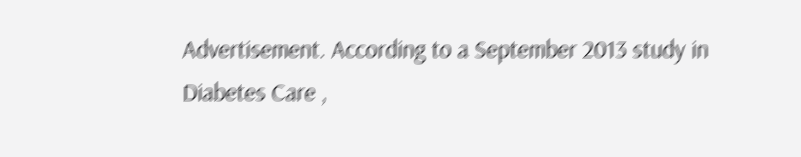Advertisement. According to a September 2013 study in  Diabetes Care ,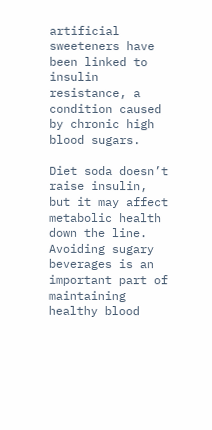artificial sweeteners have been linked to insulin resistance, a condition caused by chronic high blood sugars.

Diet soda doesn’t raise insulin, but it may affect metabolic health down the line. Avoiding sugary beverages is an important part of maintaining healthy blood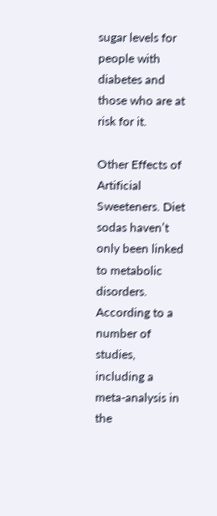sugar levels for people with diabetes and those who are at risk for it.

Other Effects of Artificial Sweeteners. Diet sodas haven’t only been linked to metabolic disorders. According to a number of studies, including a meta-analysis in the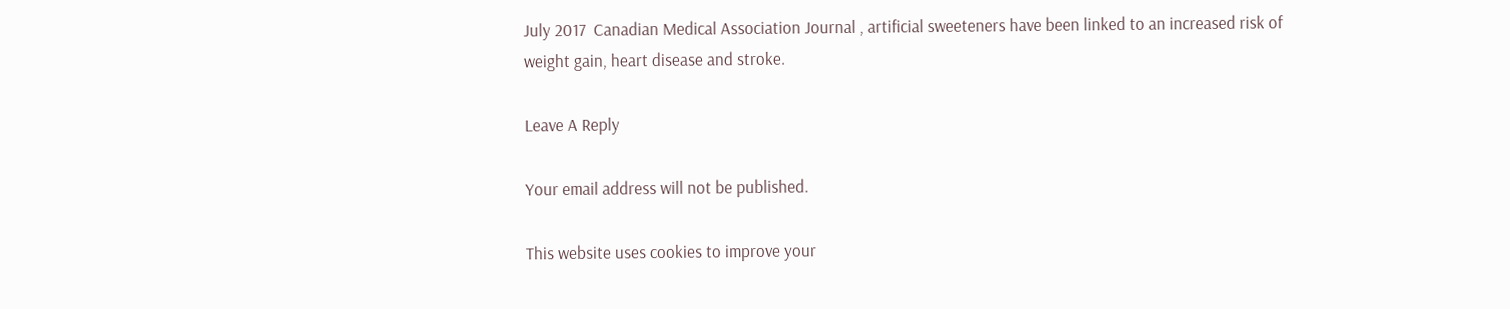July 2017  Canadian Medical Association Journal , artificial sweeteners have been linked to an increased risk of weight gain, heart disease and stroke.

Leave A Reply

Your email address will not be published.

This website uses cookies to improve your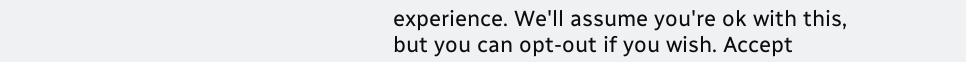experience. We'll assume you're ok with this, but you can opt-out if you wish. Accept